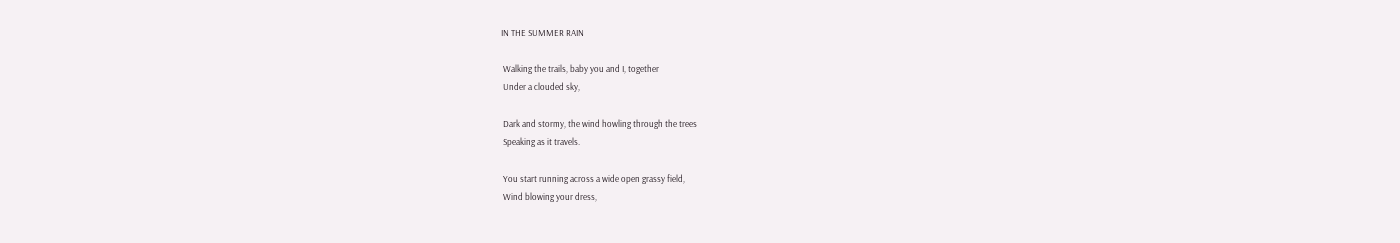IN THE SUMMER RAIN

 Walking the trails, baby you and I, together
 Under a clouded sky,

 Dark and stormy, the wind howling through the trees
 Speaking as it travels.

 You start running across a wide open grassy field,
 Wind blowing your dress,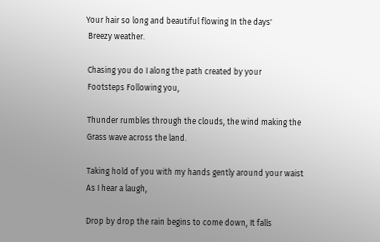Your hair so long and beautiful flowing In the days'
 Breezy weather.

 Chasing you do I along the path created by your
 Footsteps Following you,

 Thunder rumbles through the clouds, the wind making the
 Grass wave across the land.

 Taking hold of you with my hands gently around your waist
 As I hear a laugh,

 Drop by drop the rain begins to come down, It falls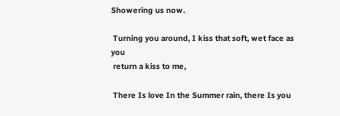Showering us now.

 Turning you around, I kiss that soft, wet face as you
 return a kiss to me,

 There Is love In the Summer rain, there Is you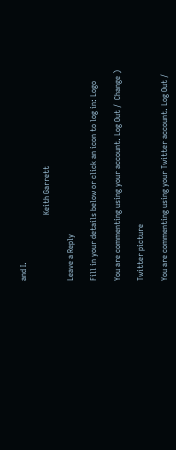and I.

                                 Keith Garrett

Leave a Reply

Fill in your details below or click an icon to log in: Logo

You are commenting using your account. Log Out /  Change )

Twitter picture

You are commenting using your Twitter account. Log Out /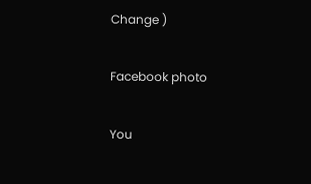Change )

Facebook photo

You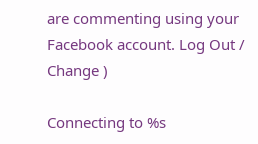are commenting using your Facebook account. Log Out /  Change )

Connecting to %s